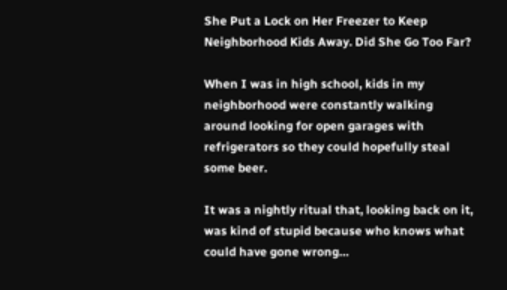She Put a Lock on Her Freezer to Keep Neighborhood Kids Away. Did She Go Too Far?

When I was in high school, kids in my neighborhood were constantly walking around looking for open garages with refrigerators so they could hopefully steal some beer.

It was a nightly ritual that, looking back on it, was kind of stupid because who knows what could have gone wrong…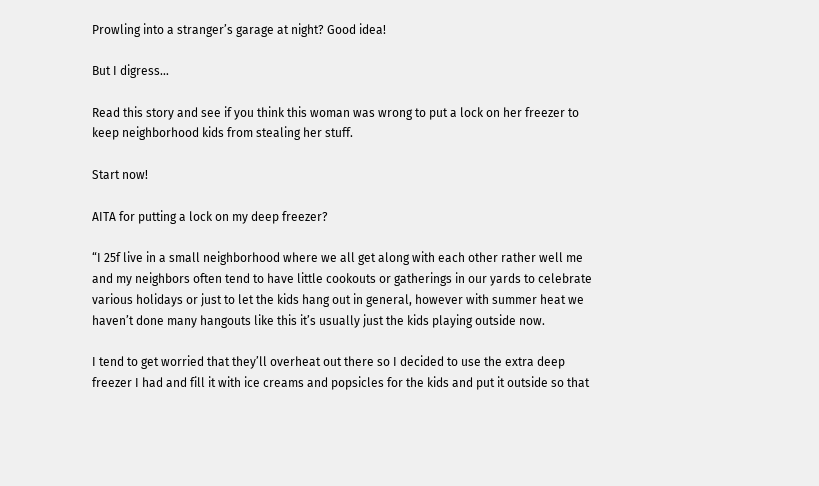Prowling into a stranger’s garage at night? Good idea!

But I digress…

Read this story and see if you think this woman was wrong to put a lock on her freezer to keep neighborhood kids from stealing her stuff.

Start now!

AITA for putting a lock on my deep freezer?

“I 25f live in a small neighborhood where we all get along with each other rather well me and my neighbors often tend to have little cookouts or gatherings in our yards to celebrate various holidays or just to let the kids hang out in general, however with summer heat we haven’t done many hangouts like this it’s usually just the kids playing outside now.

I tend to get worried that they’ll overheat out there so I decided to use the extra deep freezer I had and fill it with ice creams and popsicles for the kids and put it outside so that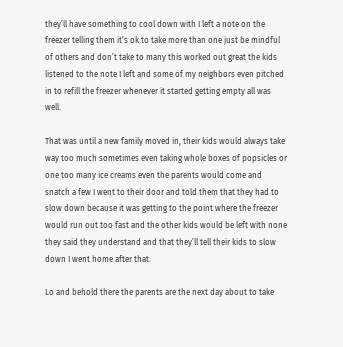they’ll have something to cool down with I left a note on the freezer telling them it’s ok to take more than one just be mindful of others and don’t take to many this worked out great the kids listened to the note I left and some of my neighbors even pitched in to refill the freezer whenever it started getting empty all was well.

That was until a new family moved in, their kids would always take way too much sometimes even taking whole boxes of popsicles or one too many ice creams even the parents would come and snatch a few I went to their door and told them that they had to slow down because it was getting to the point where the freezer would run out too fast and the other kids would be left with none they said they understand and that they’ll tell their kids to slow down I went home after that.

Lo and behold there the parents are the next day about to take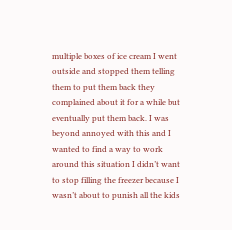multiple boxes of ice cream I went outside and stopped them telling them to put them back they complained about it for a while but eventually put them back. I was beyond annoyed with this and I wanted to find a way to work around this situation I didn’t want to stop filling the freezer because I wasn’t about to punish all the kids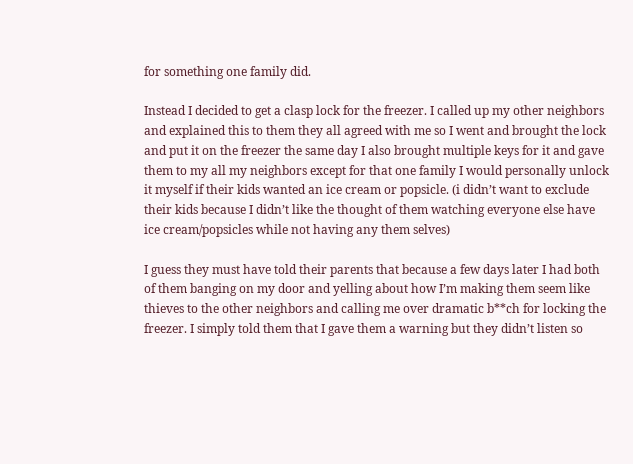for something one family did.

Instead I decided to get a clasp lock for the freezer. I called up my other neighbors and explained this to them they all agreed with me so I went and brought the lock and put it on the freezer the same day I also brought multiple keys for it and gave them to my all my neighbors except for that one family I would personally unlock it myself if their kids wanted an ice cream or popsicle. (i didn’t want to exclude their kids because I didn’t like the thought of them watching everyone else have ice cream/popsicles while not having any them selves)

I guess they must have told their parents that because a few days later I had both of them banging on my door and yelling about how I’m making them seem like thieves to the other neighbors and calling me over dramatic b**ch for locking the freezer. I simply told them that I gave them a warning but they didn’t listen so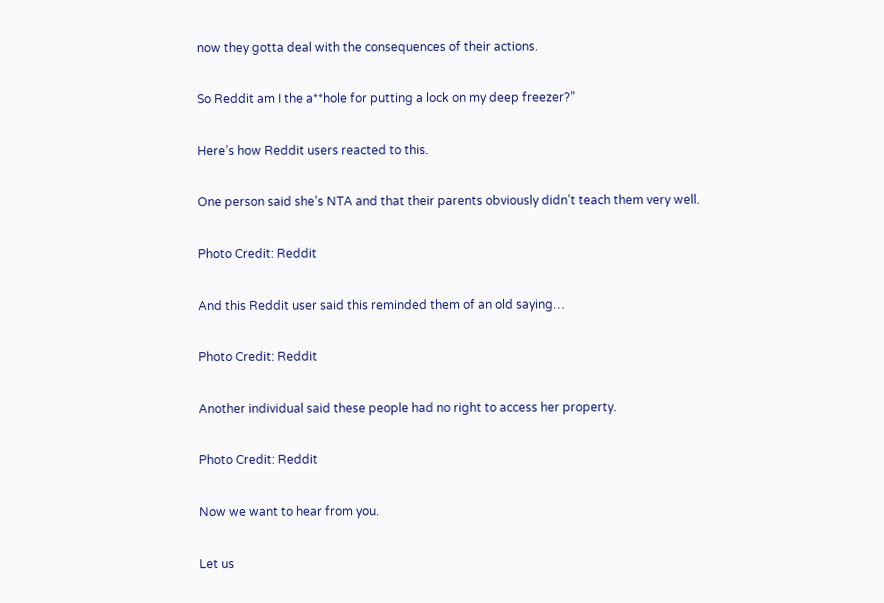now they gotta deal with the consequences of their actions.

So Reddit am I the a**hole for putting a lock on my deep freezer?”

Here’s how Reddit users reacted to this.

One person said she’s NTA and that their parents obviously didn’t teach them very well.

Photo Credit: Reddit

And this Reddit user said this reminded them of an old saying…

Photo Credit: Reddit

Another individual said these people had no right to access her property.

Photo Credit: Reddit

Now we want to hear from you.

Let us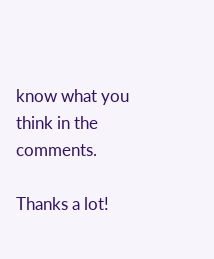know what you think in the comments.

Thanks a lot!